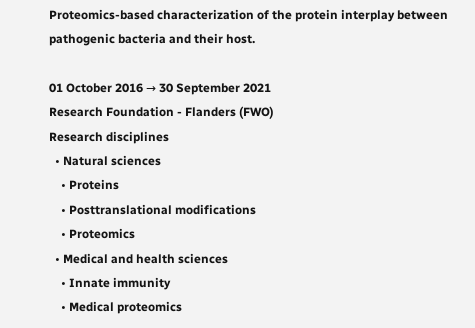Proteomics-based characterization of the protein interplay between pathogenic bacteria and their host.

01 October 2016 → 30 September 2021
Research Foundation - Flanders (FWO)
Research disciplines
  • Natural sciences
    • Proteins
    • Posttranslational modifications
    • Proteomics
  • Medical and health sciences
    • Innate immunity
    • Medical proteomics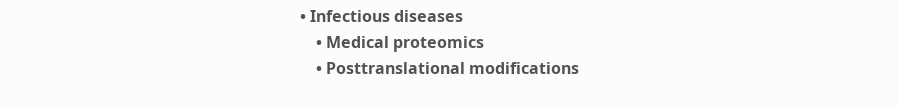• Infectious diseases
    • Medical proteomics
    • Posttranslational modifications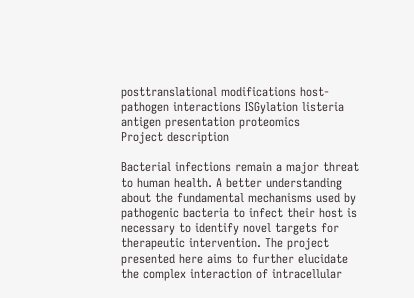posttranslational modifications host-pathogen interactions ISGylation listeria antigen presentation proteomics
Project description

Bacterial infections remain a major threat to human health. A better understanding about the fundamental mechanisms used by pathogenic bacteria to infect their host is necessary to identify novel targets for therapeutic intervention. The project presented here aims to further elucidate the complex interaction of intracellular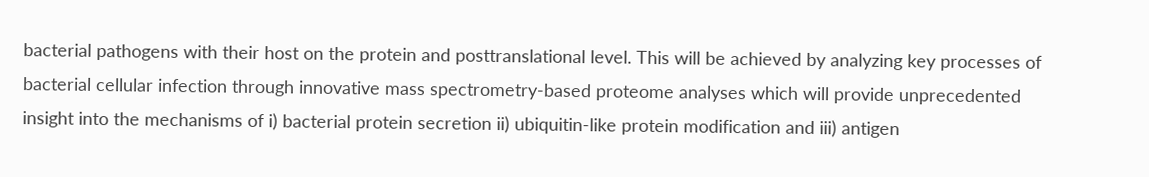bacterial pathogens with their host on the protein and posttranslational level. This will be achieved by analyzing key processes of bacterial cellular infection through innovative mass spectrometry-based proteome analyses which will provide unprecedented insight into the mechanisms of i) bacterial protein secretion ii) ubiquitin-like protein modification and iii) antigen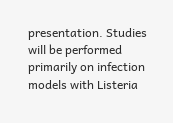presentation. Studies will be performed primarily on infection models with Listeria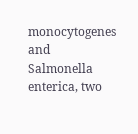monocytogenes and Salmonella enterica, two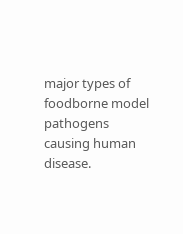major types of foodborne model pathogens causing human disease.